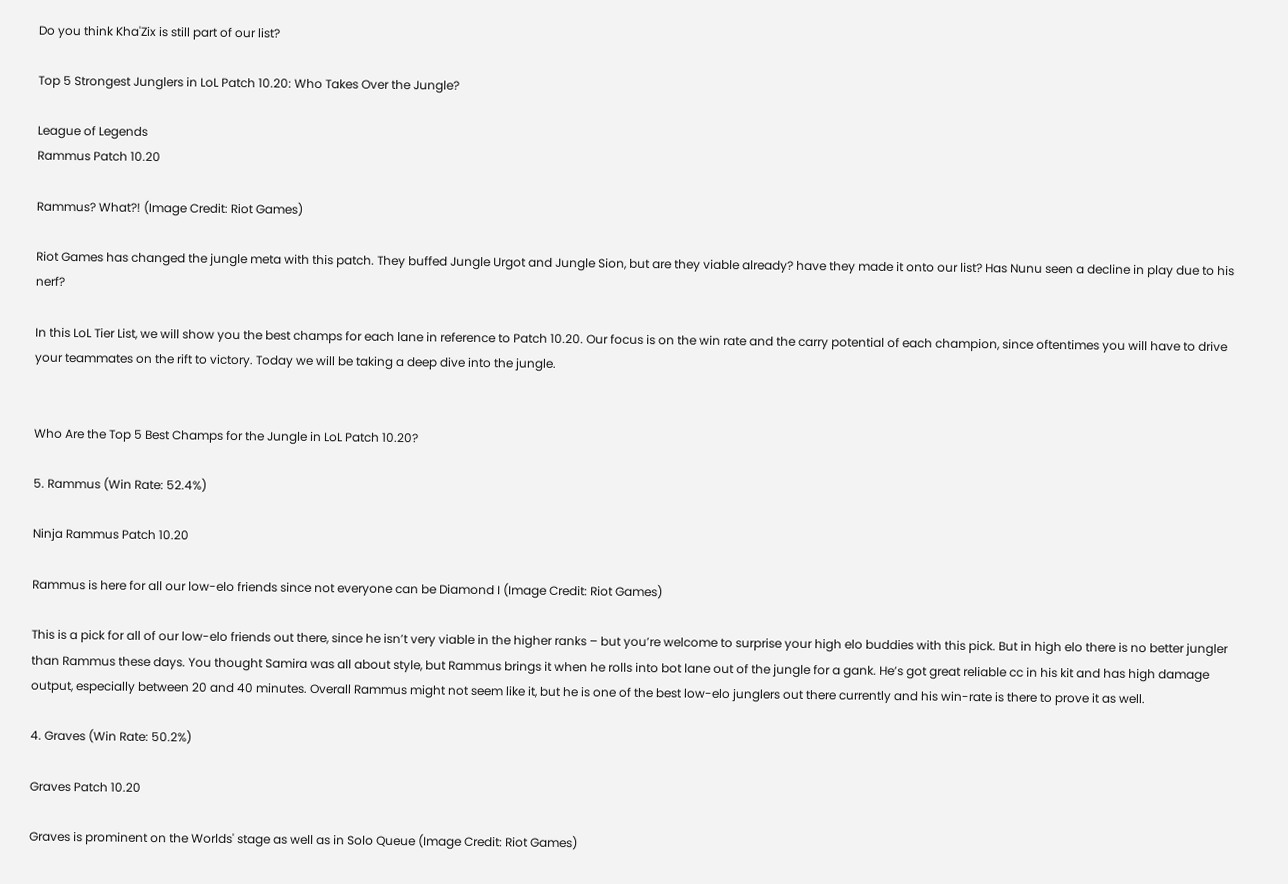Do you think Kha'Zix is still part of our list?

Top 5 Strongest Junglers in LoL Patch 10.20: Who Takes Over the Jungle?

League of Legends
Rammus Patch 10.20

Rammus? What?! (Image Credit: Riot Games)

Riot Games has changed the jungle meta with this patch. They buffed Jungle Urgot and Jungle Sion, but are they viable already? have they made it onto our list? Has Nunu seen a decline in play due to his nerf?

In this LoL Tier List, we will show you the best champs for each lane in reference to Patch 10.20. Our focus is on the win rate and the carry potential of each champion, since oftentimes you will have to drive your teammates on the rift to victory. Today we will be taking a deep dive into the jungle.


Who Are the Top 5 Best Champs for the Jungle in LoL Patch 10.20?

5. Rammus (Win Rate: 52.4%)

Ninja Rammus Patch 10.20

Rammus is here for all our low-elo friends since not everyone can be Diamond I (Image Credit: Riot Games)

This is a pick for all of our low-elo friends out there, since he isn’t very viable in the higher ranks – but you’re welcome to surprise your high elo buddies with this pick. But in high elo there is no better jungler than Rammus these days. You thought Samira was all about style, but Rammus brings it when he rolls into bot lane out of the jungle for a gank. He’s got great reliable cc in his kit and has high damage output, especially between 20 and 40 minutes. Overall Rammus might not seem like it, but he is one of the best low-elo junglers out there currently and his win-rate is there to prove it as well.

4. Graves (Win Rate: 50.2%)

Graves Patch 10.20

Graves is prominent on the Worlds' stage as well as in Solo Queue (Image Credit: Riot Games)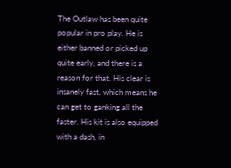The Outlaw has been quite popular in pro play. He is either banned or picked up quite early, and there is a reason for that. His clear is insanely fast, which means he can get to ganking all the faster. His kit is also equipped with a dash, in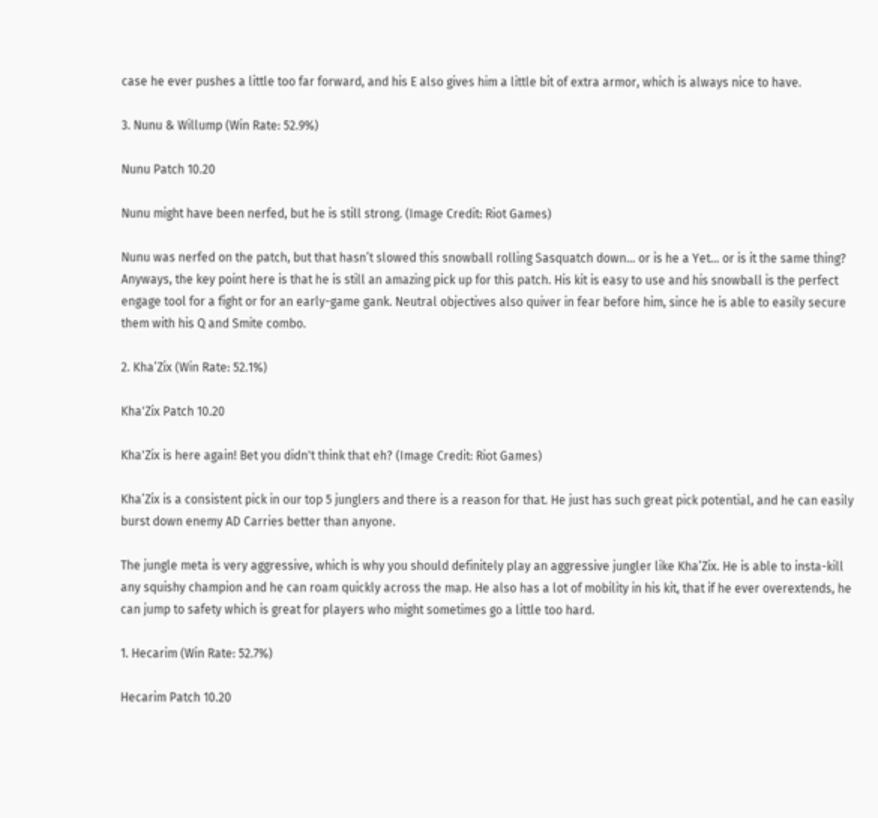case he ever pushes a little too far forward, and his E also gives him a little bit of extra armor, which is always nice to have.

3. Nunu & Willump (Win Rate: 52.9%)

Nunu Patch 10.20

Nunu might have been nerfed, but he is still strong. (Image Credit: Riot Games)

Nunu was nerfed on the patch, but that hasn’t slowed this snowball rolling Sasquatch down… or is he a Yet… or is it the same thing? Anyways, the key point here is that he is still an amazing pick up for this patch. His kit is easy to use and his snowball is the perfect engage tool for a fight or for an early-game gank. Neutral objectives also quiver in fear before him, since he is able to easily secure them with his Q and Smite combo.

2. Kha’Zix (Win Rate: 52.1%)

Kha'Zix Patch 10.20

Kha'Zix is here again! Bet you didn't think that eh? (Image Credit: Riot Games)

Kha’Zix is a consistent pick in our top 5 junglers and there is a reason for that. He just has such great pick potential, and he can easily burst down enemy AD Carries better than anyone.

The jungle meta is very aggressive, which is why you should definitely play an aggressive jungler like Kha’Zix. He is able to insta-kill any squishy champion and he can roam quickly across the map. He also has a lot of mobility in his kit, that if he ever overextends, he can jump to safety which is great for players who might sometimes go a little too hard.

1. Hecarim (Win Rate: 52.7%)

Hecarim Patch 10.20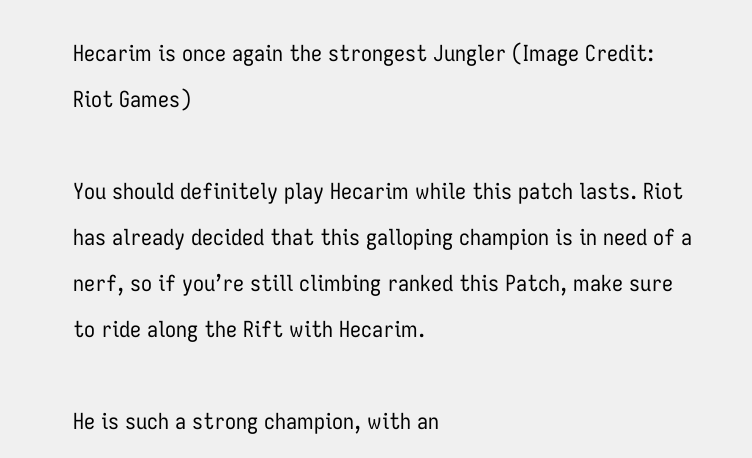Hecarim is once again the strongest Jungler (Image Credit: Riot Games)

You should definitely play Hecarim while this patch lasts. Riot has already decided that this galloping champion is in need of a nerf, so if you’re still climbing ranked this Patch, make sure to ride along the Rift with Hecarim.

He is such a strong champion, with an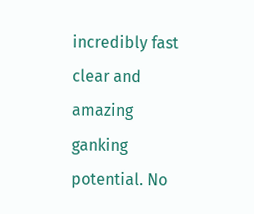incredibly fast clear and amazing ganking potential. No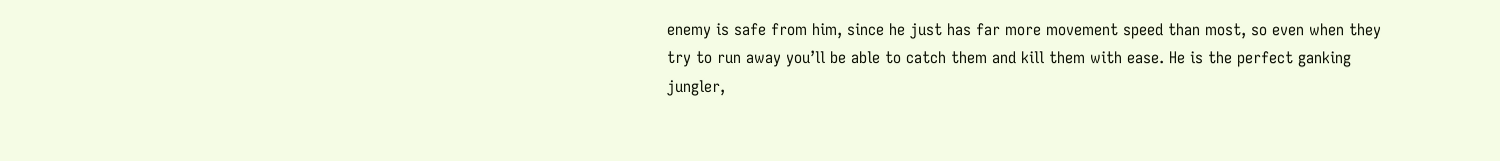enemy is safe from him, since he just has far more movement speed than most, so even when they try to run away you’ll be able to catch them and kill them with ease. He is the perfect ganking jungler,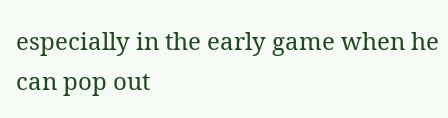especially in the early game when he can pop out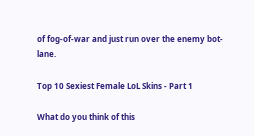of fog-of-war and just run over the enemy bot-lane.

Top 10 Sexiest Female LoL Skins - Part 1

What do you think of this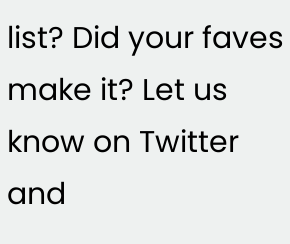list? Did your faves make it? Let us know on Twitter and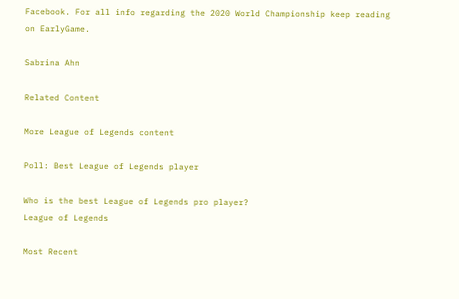Facebook. For all info regarding the 2020 World Championship keep reading on EarlyGame.

Sabrina Ahn

Related Content

More League of Legends content

Poll: Best League of Legends player

Who is the best League of Legends pro player?
League of Legends

Most Recent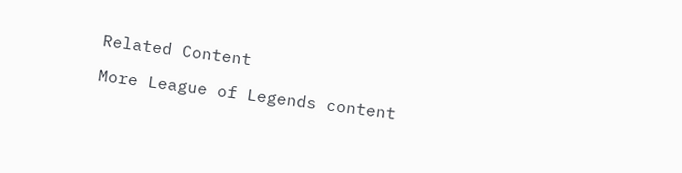Related Content

More League of Legends content